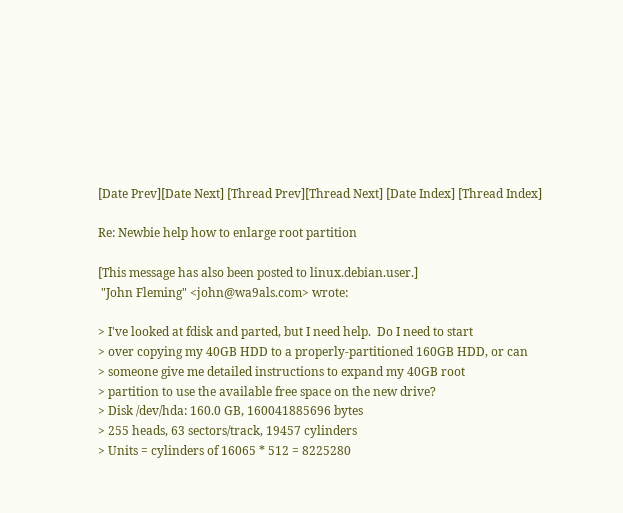[Date Prev][Date Next] [Thread Prev][Thread Next] [Date Index] [Thread Index]

Re: Newbie help how to enlarge root partition

[This message has also been posted to linux.debian.user.]
 "John Fleming" <john@wa9als.com> wrote:

> I've looked at fdisk and parted, but I need help.  Do I need to start
> over copying my 40GB HDD to a properly-partitioned 160GB HDD, or can
> someone give me detailed instructions to expand my 40GB root
> partition to use the available free space on the new drive?
> Disk /dev/hda: 160.0 GB, 160041885696 bytes
> 255 heads, 63 sectors/track, 19457 cylinders
> Units = cylinders of 16065 * 512 = 8225280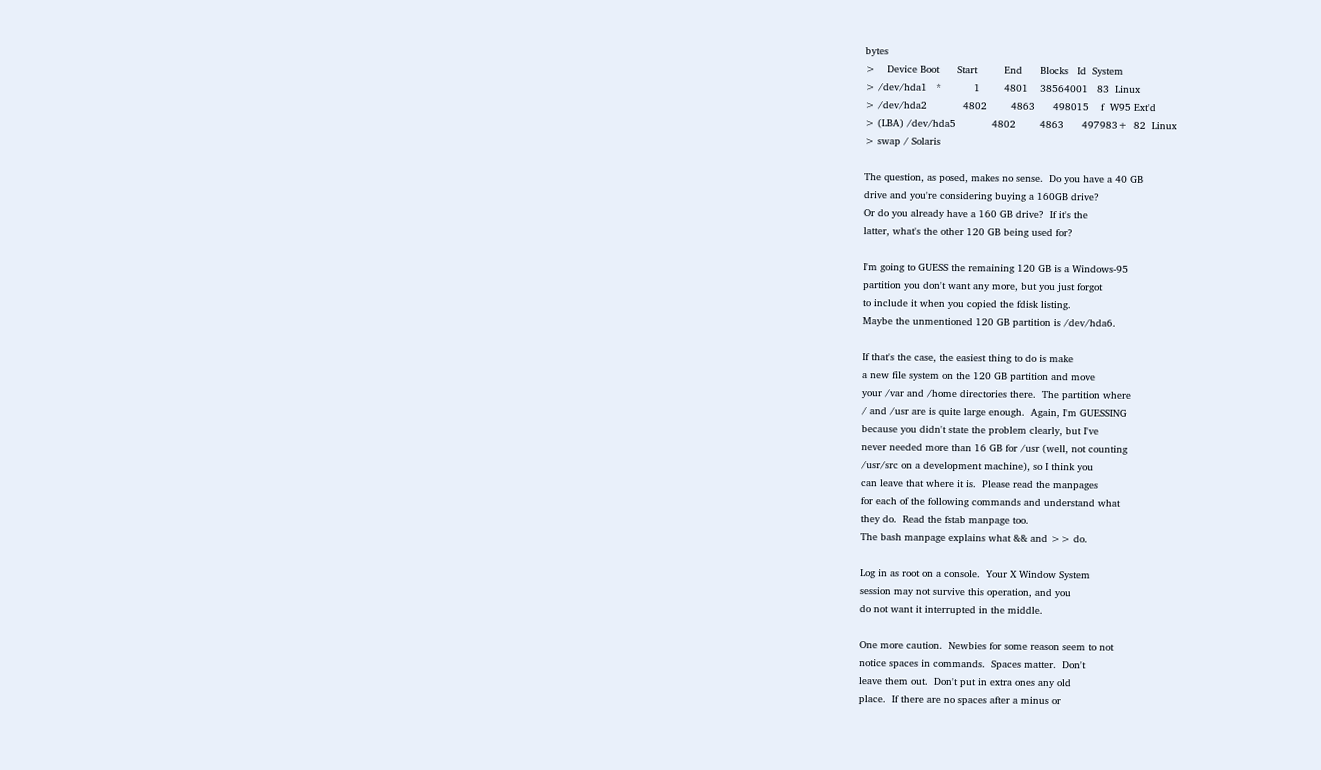bytes
>    Device Boot      Start         End      Blocks   Id  System
> /dev/hda1   *           1        4801    38564001   83  Linux
> /dev/hda2            4802        4863      498015    f  W95 Ext'd
> (LBA) /dev/hda5            4802        4863      497983+  82  Linux
> swap / Solaris

The question, as posed, makes no sense.  Do you have a 40 GB
drive and you're considering buying a 160GB drive?
Or do you already have a 160 GB drive?  If it's the
latter, what's the other 120 GB being used for?

I'm going to GUESS the remaining 120 GB is a Windows-95
partition you don't want any more, but you just forgot
to include it when you copied the fdisk listing.
Maybe the unmentioned 120 GB partition is /dev/hda6.

If that's the case, the easiest thing to do is make
a new file system on the 120 GB partition and move
your /var and /home directories there.  The partition where
/ and /usr are is quite large enough.  Again, I'm GUESSING
because you didn't state the problem clearly, but I've
never needed more than 16 GB for /usr (well, not counting
/usr/src on a development machine), so I think you
can leave that where it is.  Please read the manpages
for each of the following commands and understand what
they do.  Read the fstab manpage too.
The bash manpage explains what && and >> do.

Log in as root on a console.  Your X Window System
session may not survive this operation, and you
do not want it interrupted in the middle.

One more caution.  Newbies for some reason seem to not
notice spaces in commands.  Spaces matter.  Don't
leave them out.  Don't put in extra ones any old
place.  If there are no spaces after a minus or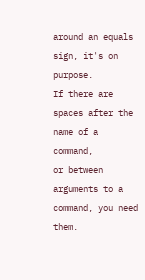around an equals sign, it's on purpose.
If there are spaces after the name of a command,
or between arguments to a command, you need them.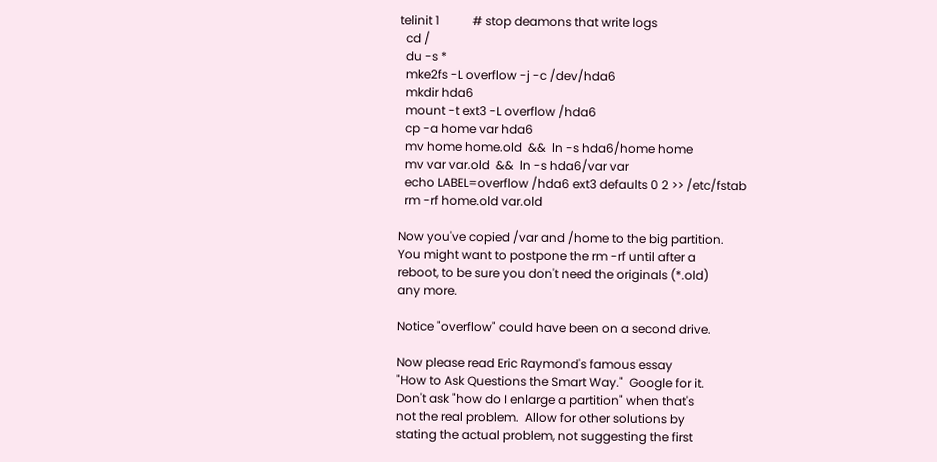telinit 1           # stop deamons that write logs
  cd /
  du -s *
  mke2fs -L overflow -j -c /dev/hda6
  mkdir hda6
  mount -t ext3 -L overflow /hda6
  cp -a home var hda6
  mv home home.old  &&  ln -s hda6/home home
  mv var var.old  &&  ln -s hda6/var var
  echo LABEL=overflow /hda6 ext3 defaults 0 2 >> /etc/fstab
  rm -rf home.old var.old

Now you've copied /var and /home to the big partition.
You might want to postpone the rm -rf until after a
reboot, to be sure you don't need the originals (*.old)
any more.

Notice "overflow" could have been on a second drive.

Now please read Eric Raymond's famous essay
"How to Ask Questions the Smart Way."  Google for it.
Don't ask "how do I enlarge a partition" when that's
not the real problem.  Allow for other solutions by
stating the actual problem, not suggesting the first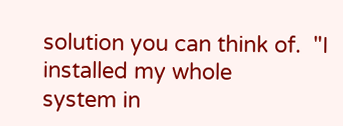solution you can think of.  "I installed my whole
system in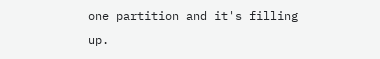one partition and it's filling up.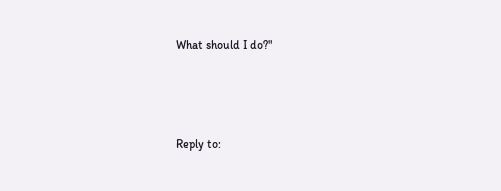What should I do?"



Reply to: